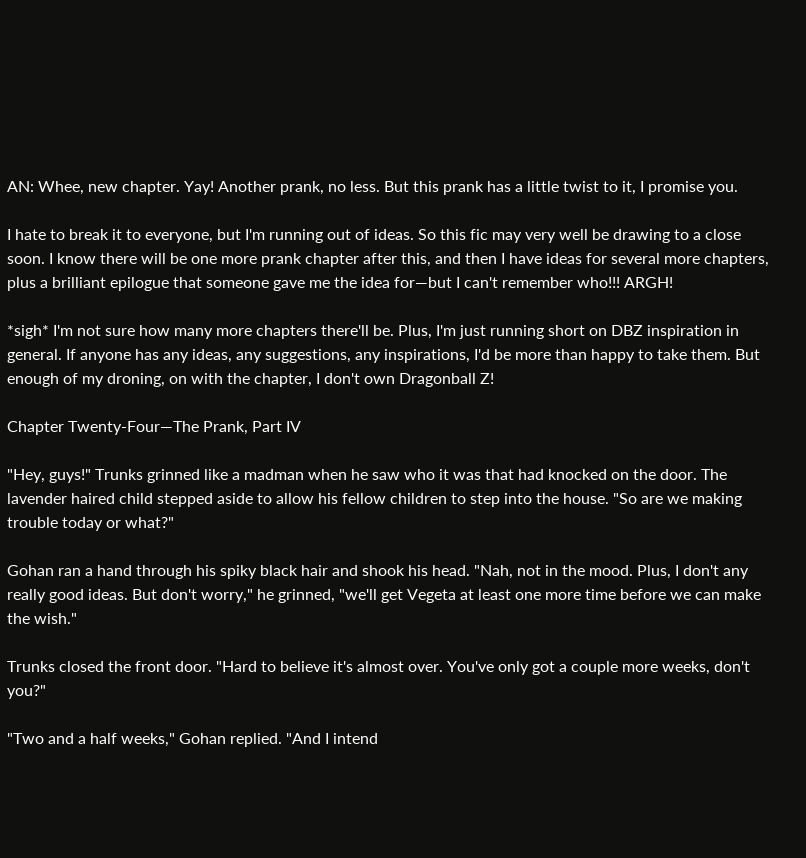AN: Whee, new chapter. Yay! Another prank, no less. But this prank has a little twist to it, I promise you.

I hate to break it to everyone, but I'm running out of ideas. So this fic may very well be drawing to a close soon. I know there will be one more prank chapter after this, and then I have ideas for several more chapters, plus a brilliant epilogue that someone gave me the idea for—but I can't remember who!!! ARGH!

*sigh* I'm not sure how many more chapters there'll be. Plus, I'm just running short on DBZ inspiration in general. If anyone has any ideas, any suggestions, any inspirations, I'd be more than happy to take them. But enough of my droning, on with the chapter, I don't own Dragonball Z!

Chapter Twenty-Four—The Prank, Part IV

"Hey, guys!" Trunks grinned like a madman when he saw who it was that had knocked on the door. The lavender haired child stepped aside to allow his fellow children to step into the house. "So are we making trouble today or what?"

Gohan ran a hand through his spiky black hair and shook his head. "Nah, not in the mood. Plus, I don't any really good ideas. But don't worry," he grinned, "we'll get Vegeta at least one more time before we can make the wish."

Trunks closed the front door. "Hard to believe it's almost over. You've only got a couple more weeks, don't you?"

"Two and a half weeks," Gohan replied. "And I intend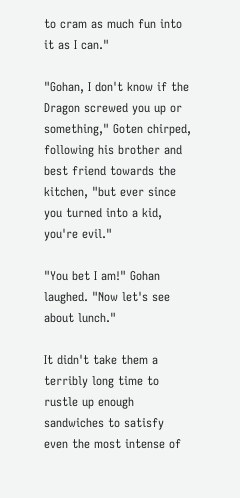to cram as much fun into it as I can."

"Gohan, I don't know if the Dragon screwed you up or something," Goten chirped, following his brother and best friend towards the kitchen, "but ever since you turned into a kid, you're evil."

"You bet I am!" Gohan laughed. "Now let's see about lunch."

It didn't take them a terribly long time to rustle up enough sandwiches to satisfy even the most intense of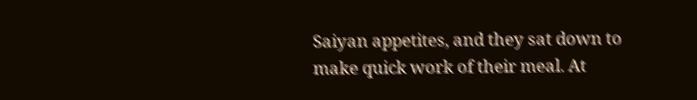Saiyan appetites, and they sat down to make quick work of their meal. At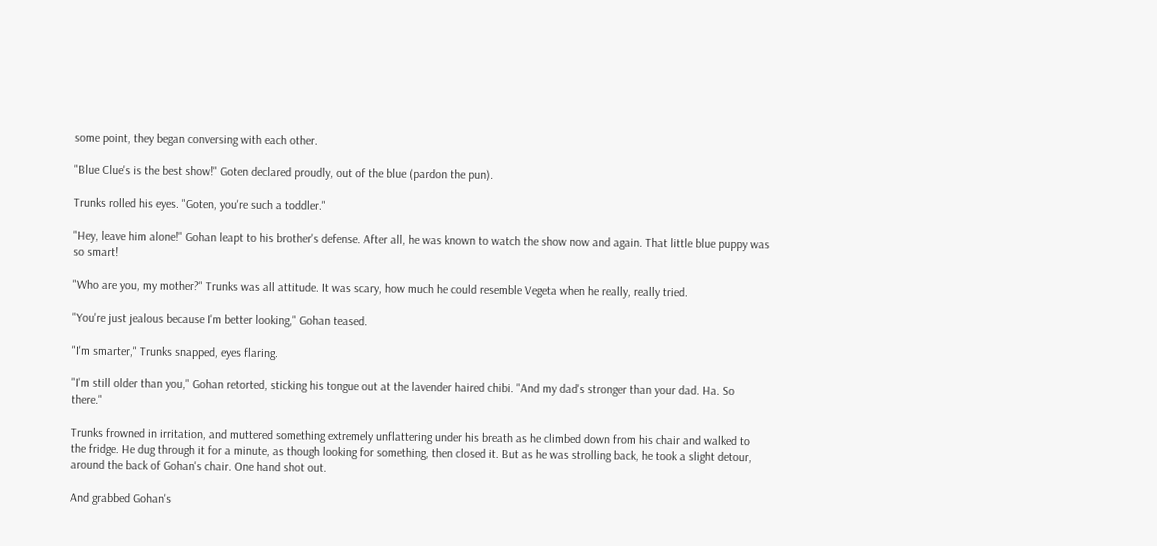some point, they began conversing with each other.

"Blue Clue's is the best show!" Goten declared proudly, out of the blue (pardon the pun).

Trunks rolled his eyes. "Goten, you're such a toddler."

"Hey, leave him alone!" Gohan leapt to his brother's defense. After all, he was known to watch the show now and again. That little blue puppy was so smart!

"Who are you, my mother?" Trunks was all attitude. It was scary, how much he could resemble Vegeta when he really, really tried.

"You're just jealous because I'm better looking," Gohan teased.

"I'm smarter," Trunks snapped, eyes flaring.

"I'm still older than you," Gohan retorted, sticking his tongue out at the lavender haired chibi. "And my dad's stronger than your dad. Ha. So there."

Trunks frowned in irritation, and muttered something extremely unflattering under his breath as he climbed down from his chair and walked to the fridge. He dug through it for a minute, as though looking for something, then closed it. But as he was strolling back, he took a slight detour, around the back of Gohan's chair. One hand shot out.

And grabbed Gohan's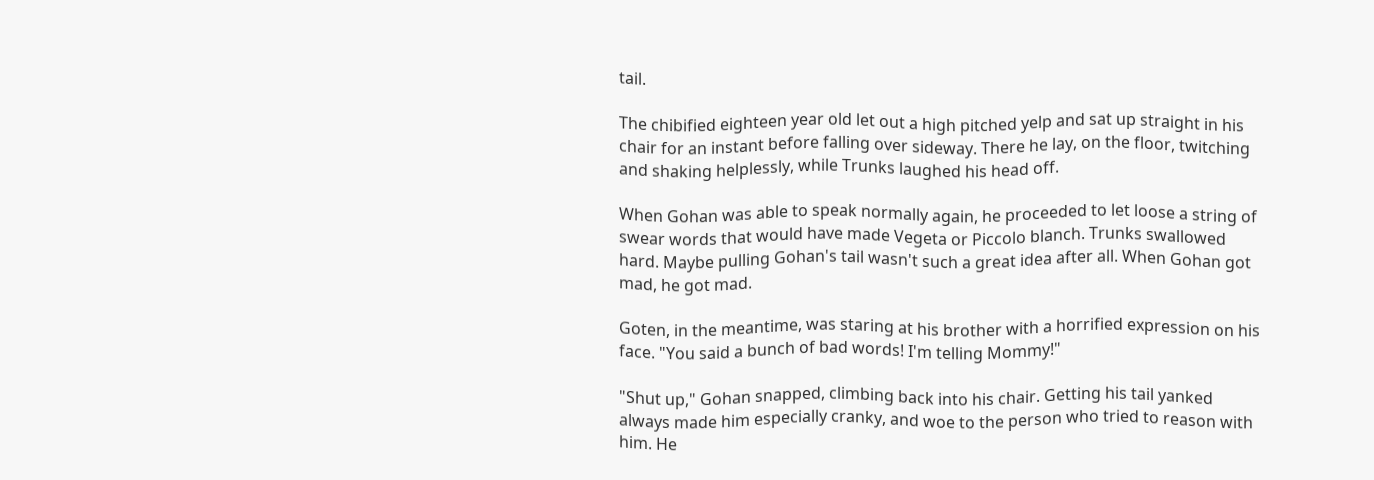tail.

The chibified eighteen year old let out a high pitched yelp and sat up straight in his chair for an instant before falling over sideway. There he lay, on the floor, twitching and shaking helplessly, while Trunks laughed his head off.

When Gohan was able to speak normally again, he proceeded to let loose a string of swear words that would have made Vegeta or Piccolo blanch. Trunks swallowed hard. Maybe pulling Gohan's tail wasn't such a great idea after all. When Gohan got mad, he got mad.

Goten, in the meantime, was staring at his brother with a horrified expression on his face. "You said a bunch of bad words! I'm telling Mommy!"

"Shut up," Gohan snapped, climbing back into his chair. Getting his tail yanked always made him especially cranky, and woe to the person who tried to reason with him. He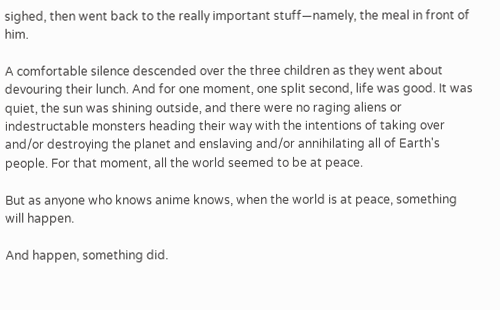sighed, then went back to the really important stuff—namely, the meal in front of him.

A comfortable silence descended over the three children as they went about devouring their lunch. And for one moment, one split second, life was good. It was quiet, the sun was shining outside, and there were no raging aliens or indestructable monsters heading their way with the intentions of taking over and/or destroying the planet and enslaving and/or annihilating all of Earth's people. For that moment, all the world seemed to be at peace.

But as anyone who knows anime knows, when the world is at peace, something will happen.

And happen, something did.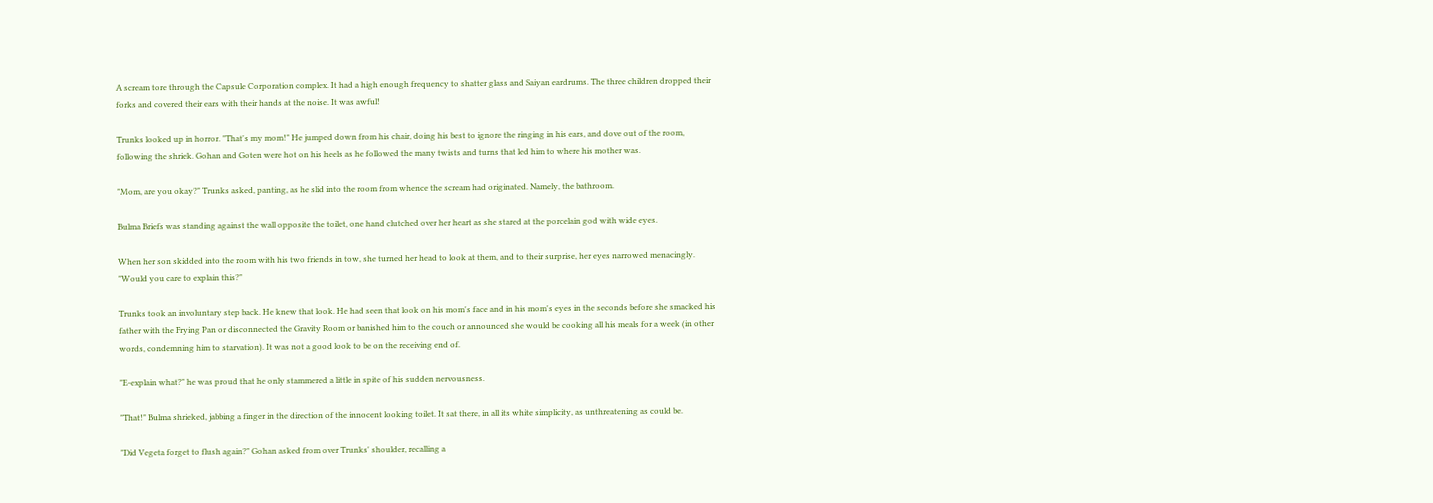A scream tore through the Capsule Corporation complex. It had a high enough frequency to shatter glass and Saiyan eardrums. The three children dropped their forks and covered their ears with their hands at the noise. It was awful!

Trunks looked up in horror. "That's my mom!" He jumped down from his chair, doing his best to ignore the ringing in his ears, and dove out of the room, following the shriek. Gohan and Goten were hot on his heels as he followed the many twists and turns that led him to where his mother was.

"Mom, are you okay?" Trunks asked, panting, as he slid into the room from whence the scream had originated. Namely, the bathroom.

Bulma Briefs was standing against the wall opposite the toilet, one hand clutched over her heart as she stared at the porcelain god with wide eyes.

When her son skidded into the room with his two friends in tow, she turned her head to look at them, and to their surprise, her eyes narrowed menacingly. "Would you care to explain this?"

Trunks took an involuntary step back. He knew that look. He had seen that look on his mom's face and in his mom's eyes in the seconds before she smacked his father with the Frying Pan or disconnected the Gravity Room or banished him to the couch or announced she would be cooking all his meals for a week (in other words, condemning him to starvation). It was not a good look to be on the receiving end of.

"E-explain what?" he was proud that he only stammered a little in spite of his sudden nervousness.

"That!" Bulma shrieked, jabbing a finger in the direction of the innocent looking toilet. It sat there, in all its white simplicity, as unthreatening as could be.

"Did Vegeta forget to flush again?" Gohan asked from over Trunks' shoulder, recalling a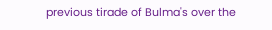previous tirade of Bulma's over the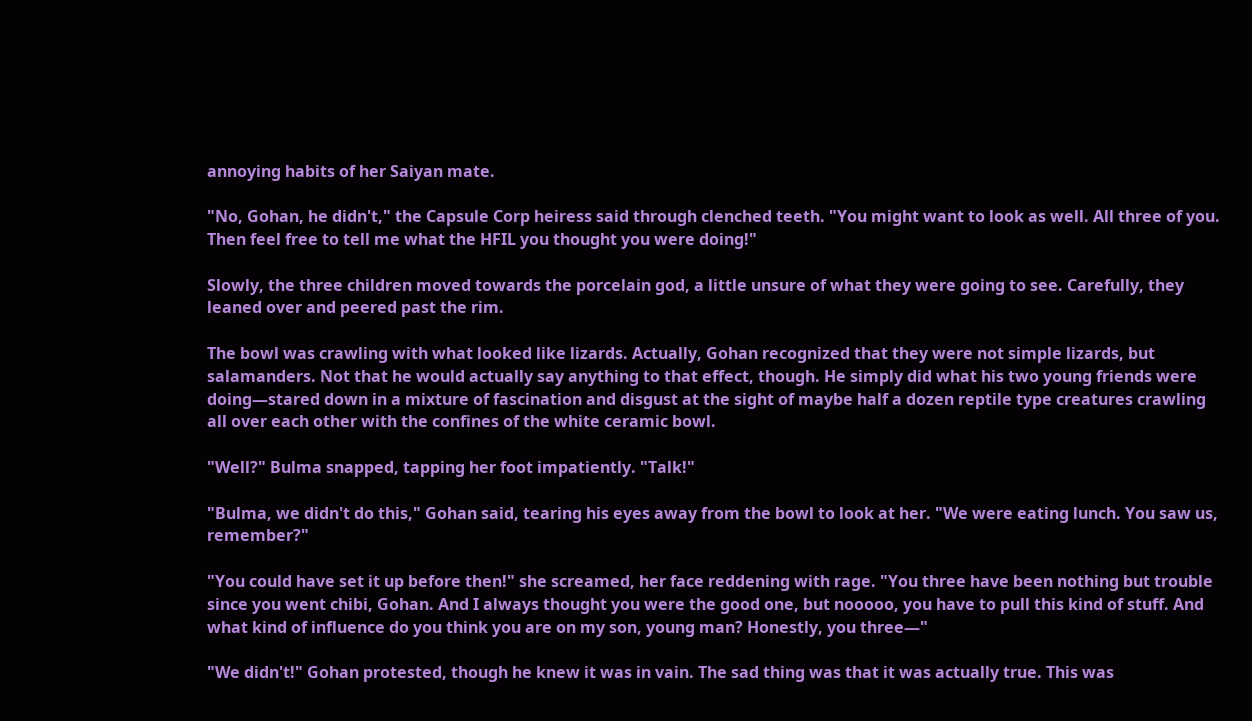annoying habits of her Saiyan mate.

"No, Gohan, he didn't," the Capsule Corp heiress said through clenched teeth. "You might want to look as well. All three of you. Then feel free to tell me what the HFIL you thought you were doing!"

Slowly, the three children moved towards the porcelain god, a little unsure of what they were going to see. Carefully, they leaned over and peered past the rim.

The bowl was crawling with what looked like lizards. Actually, Gohan recognized that they were not simple lizards, but salamanders. Not that he would actually say anything to that effect, though. He simply did what his two young friends were doing—stared down in a mixture of fascination and disgust at the sight of maybe half a dozen reptile type creatures crawling all over each other with the confines of the white ceramic bowl.

"Well?" Bulma snapped, tapping her foot impatiently. "Talk!"

"Bulma, we didn't do this," Gohan said, tearing his eyes away from the bowl to look at her. "We were eating lunch. You saw us, remember?"

"You could have set it up before then!" she screamed, her face reddening with rage. "You three have been nothing but trouble since you went chibi, Gohan. And I always thought you were the good one, but nooooo, you have to pull this kind of stuff. And what kind of influence do you think you are on my son, young man? Honestly, you three—"

"We didn't!" Gohan protested, though he knew it was in vain. The sad thing was that it was actually true. This was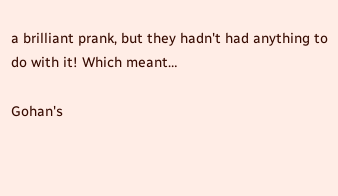a brilliant prank, but they hadn't had anything to do with it! Which meant…

Gohan's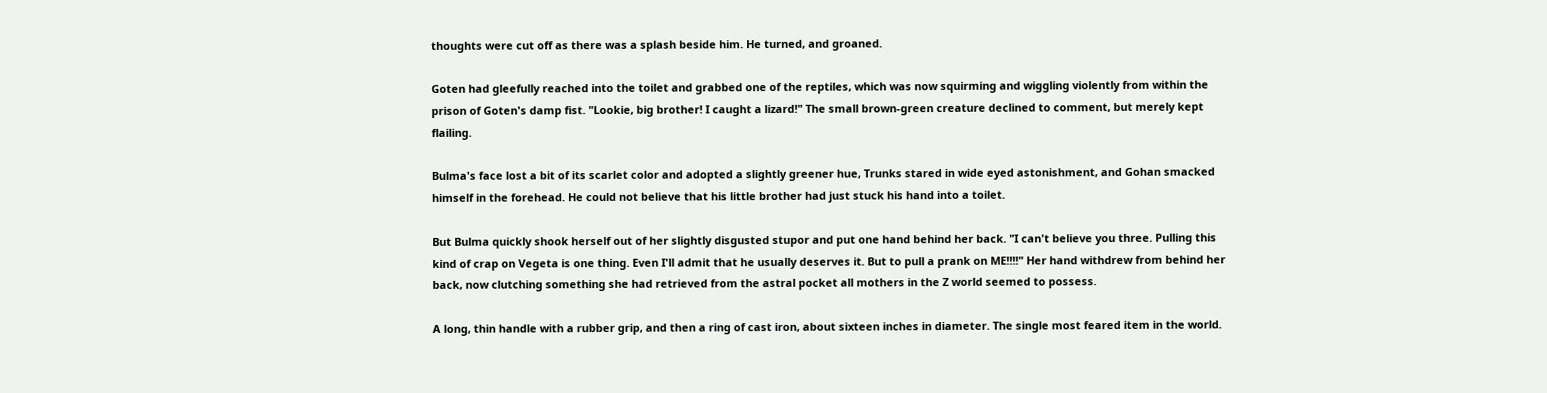thoughts were cut off as there was a splash beside him. He turned, and groaned.

Goten had gleefully reached into the toilet and grabbed one of the reptiles, which was now squirming and wiggling violently from within the prison of Goten's damp fist. "Lookie, big brother! I caught a lizard!" The small brown-green creature declined to comment, but merely kept flailing.

Bulma's face lost a bit of its scarlet color and adopted a slightly greener hue, Trunks stared in wide eyed astonishment, and Gohan smacked himself in the forehead. He could not believe that his little brother had just stuck his hand into a toilet.

But Bulma quickly shook herself out of her slightly disgusted stupor and put one hand behind her back. "I can't believe you three. Pulling this kind of crap on Vegeta is one thing. Even I'll admit that he usually deserves it. But to pull a prank on ME!!!!" Her hand withdrew from behind her back, now clutching something she had retrieved from the astral pocket all mothers in the Z world seemed to possess.

A long, thin handle with a rubber grip, and then a ring of cast iron, about sixteen inches in diameter. The single most feared item in the world.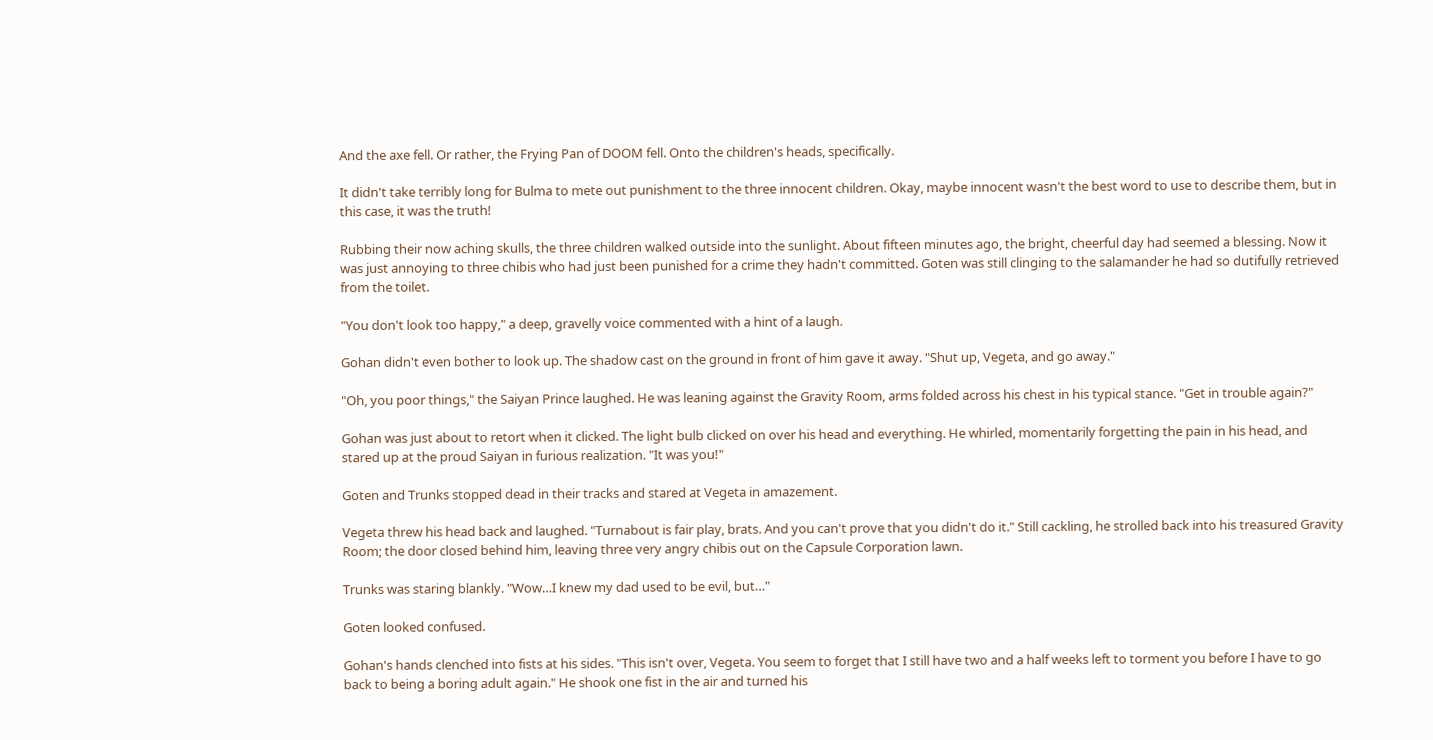And the axe fell. Or rather, the Frying Pan of DOOM fell. Onto the children's heads, specifically.

It didn't take terribly long for Bulma to mete out punishment to the three innocent children. Okay, maybe innocent wasn't the best word to use to describe them, but in this case, it was the truth!

Rubbing their now aching skulls, the three children walked outside into the sunlight. About fifteen minutes ago, the bright, cheerful day had seemed a blessing. Now it was just annoying to three chibis who had just been punished for a crime they hadn't committed. Goten was still clinging to the salamander he had so dutifully retrieved from the toilet.

"You don't look too happy," a deep, gravelly voice commented with a hint of a laugh.

Gohan didn't even bother to look up. The shadow cast on the ground in front of him gave it away. "Shut up, Vegeta, and go away."

"Oh, you poor things," the Saiyan Prince laughed. He was leaning against the Gravity Room, arms folded across his chest in his typical stance. "Get in trouble again?"

Gohan was just about to retort when it clicked. The light bulb clicked on over his head and everything. He whirled, momentarily forgetting the pain in his head, and stared up at the proud Saiyan in furious realization. "It was you!"

Goten and Trunks stopped dead in their tracks and stared at Vegeta in amazement.

Vegeta threw his head back and laughed. "Turnabout is fair play, brats. And you can't prove that you didn't do it." Still cackling, he strolled back into his treasured Gravity Room; the door closed behind him, leaving three very angry chibis out on the Capsule Corporation lawn.

Trunks was staring blankly. "Wow…I knew my dad used to be evil, but…"

Goten looked confused.

Gohan's hands clenched into fists at his sides. "This isn't over, Vegeta. You seem to forget that I still have two and a half weeks left to torment you before I have to go back to being a boring adult again." He shook one fist in the air and turned his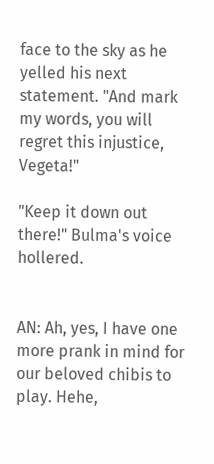face to the sky as he yelled his next statement. "And mark my words, you will regret this injustice, Vegeta!"

"Keep it down out there!" Bulma's voice hollered.


AN: Ah, yes, I have one more prank in mind for our beloved chibis to play. Hehe,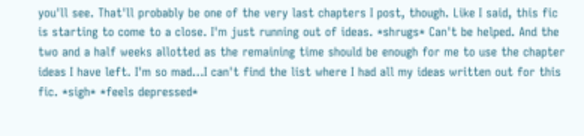you'll see. That'll probably be one of the very last chapters I post, though. Like I said, this fic is starting to come to a close. I'm just running out of ideas. *shrugs* Can't be helped. And the two and a half weeks allotted as the remaining time should be enough for me to use the chapter ideas I have left. I'm so mad…I can't find the list where I had all my ideas written out for this fic. *sigh* *feels depressed*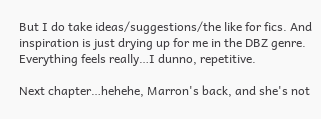But I do take ideas/suggestions/the like for fics. And inspiration is just drying up for me in the DBZ genre. Everything feels really…I dunno, repetitive.

Next chapter…hehehe, Marron's back, and she's not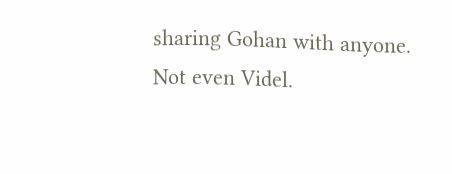sharing Gohan with anyone. Not even Videl.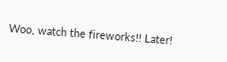Woo, watch the fireworks!! Later!